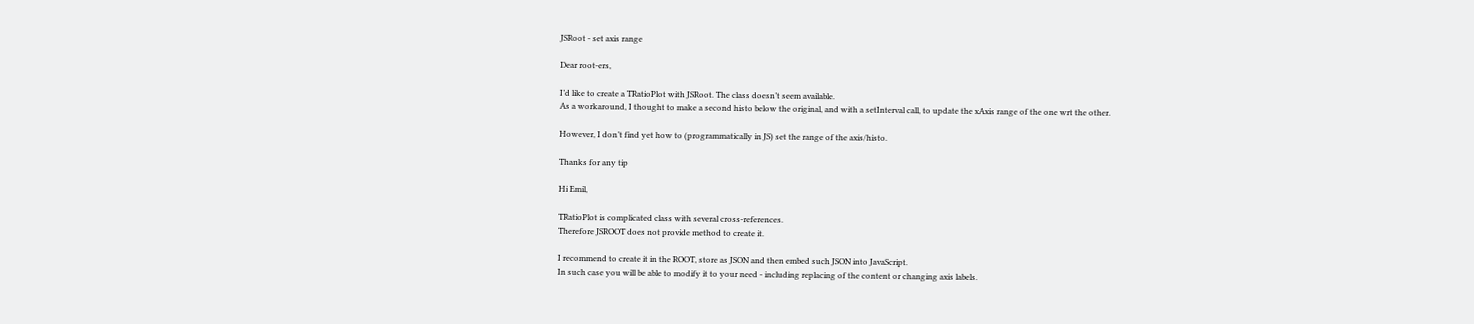JSRoot - set axis range

Dear root-ers,

I’d like to create a TRatioPlot with JSRoot. The class doesn’t seem available.
As a workaround, I thought to make a second histo below the original, and with a setInterval call, to update the xAxis range of the one wrt the other.

However, I don’t find yet how to (programmatically in JS) set the range of the axis/histo.

Thanks for any tip

Hi Emil,

TRatioPlot is complicated class with several cross-references.
Therefore JSROOT does not provide method to create it.

I recommend to create it in the ROOT, store as JSON and then embed such JSON into JavaScript.
In such case you will be able to modify it to your need - including replacing of the content or changing axis labels.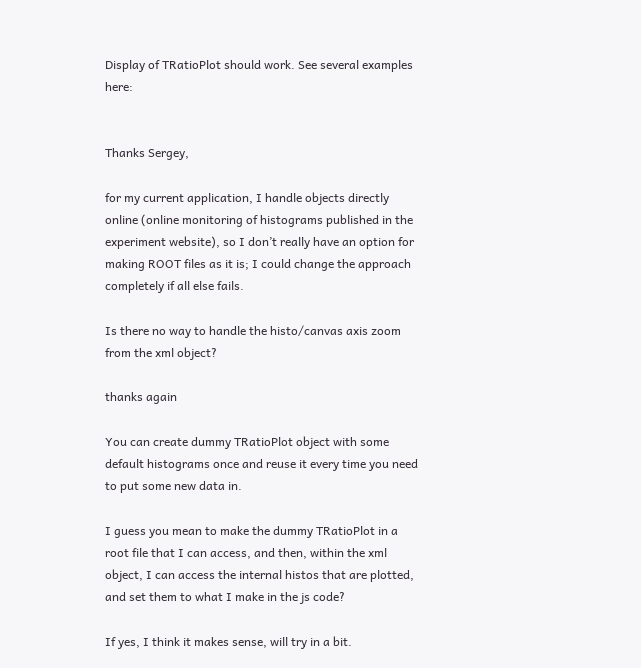Display of TRatioPlot should work. See several examples here:


Thanks Sergey,

for my current application, I handle objects directly online (online monitoring of histograms published in the experiment website), so I don’t really have an option for making ROOT files as it is; I could change the approach completely if all else fails.

Is there no way to handle the histo/canvas axis zoom from the xml object?

thanks again

You can create dummy TRatioPlot object with some default histograms once and reuse it every time you need to put some new data in.

I guess you mean to make the dummy TRatioPlot in a root file that I can access, and then, within the xml object, I can access the internal histos that are plotted, and set them to what I make in the js code?

If yes, I think it makes sense, will try in a bit.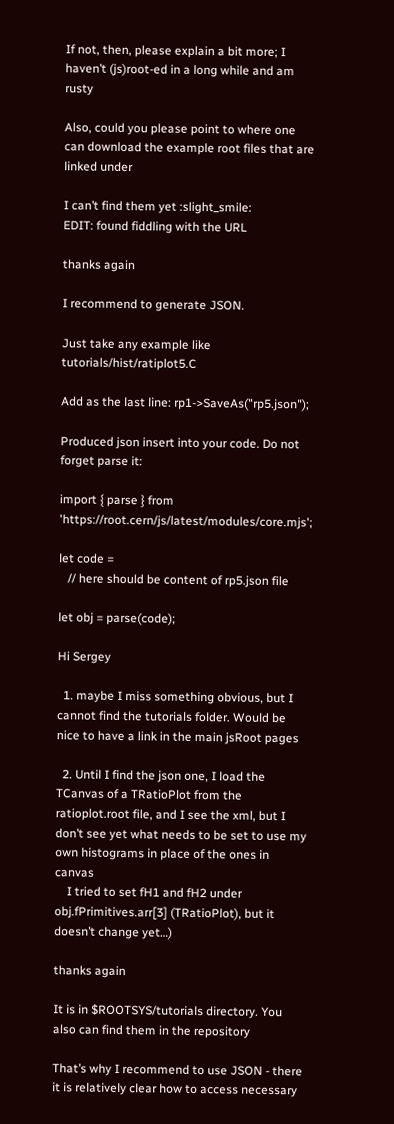If not, then, please explain a bit more; I haven’t (js)root-ed in a long while and am rusty

Also, could you please point to where one can download the example root files that are linked under

I can’t find them yet :slight_smile:
EDIT: found fiddling with the URL

thanks again

I recommend to generate JSON.

Just take any example like tutorials/hist/ratiplot5.C

Add as the last line: rp1->SaveAs("rp5.json");

Produced json insert into your code. Do not forget parse it:

import { parse } from 'https://root.cern/js/latest/modules/core.mjs';

let code =
   // here should be content of rp5.json file

let obj = parse(code);

Hi Sergey

  1. maybe I miss something obvious, but I cannot find the tutorials folder. Would be nice to have a link in the main jsRoot pages

  2. Until I find the json one, I load the TCanvas of a TRatioPlot from the ratioplot.root file, and I see the xml, but I don’t see yet what needs to be set to use my own histograms in place of the ones in canvas
    I tried to set fH1 and fH2 under obj.fPrimitives.arr[3] (TRatioPlot), but it doesn’t change yet…)

thanks again

It is in $ROOTSYS/tutorials directory. You also can find them in the repository

That’s why I recommend to use JSON - there it is relatively clear how to access necessary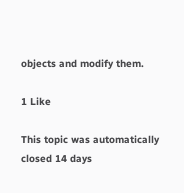objects and modify them.

1 Like

This topic was automatically closed 14 days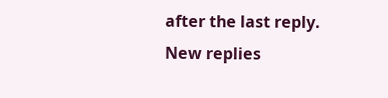after the last reply. New replies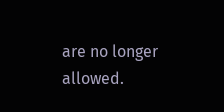are no longer allowed.